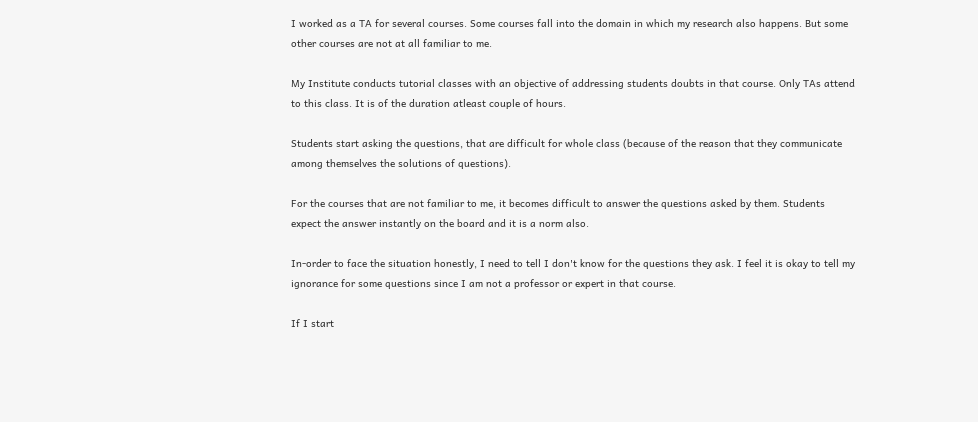I worked as a TA for several courses. Some courses fall into the domain in which my research also happens. But some other courses are not at all familiar to me.

My Institute conducts tutorial classes with an objective of addressing students doubts in that course. Only TAs attend to this class. It is of the duration atleast couple of hours.

Students start asking the questions, that are difficult for whole class (because of the reason that they communicate among themselves the solutions of questions).

For the courses that are not familiar to me, it becomes difficult to answer the questions asked by them. Students expect the answer instantly on the board and it is a norm also.

In-order to face the situation honestly, I need to tell I don't know for the questions they ask. I feel it is okay to tell my ignorance for some questions since I am not a professor or expert in that course.

If I start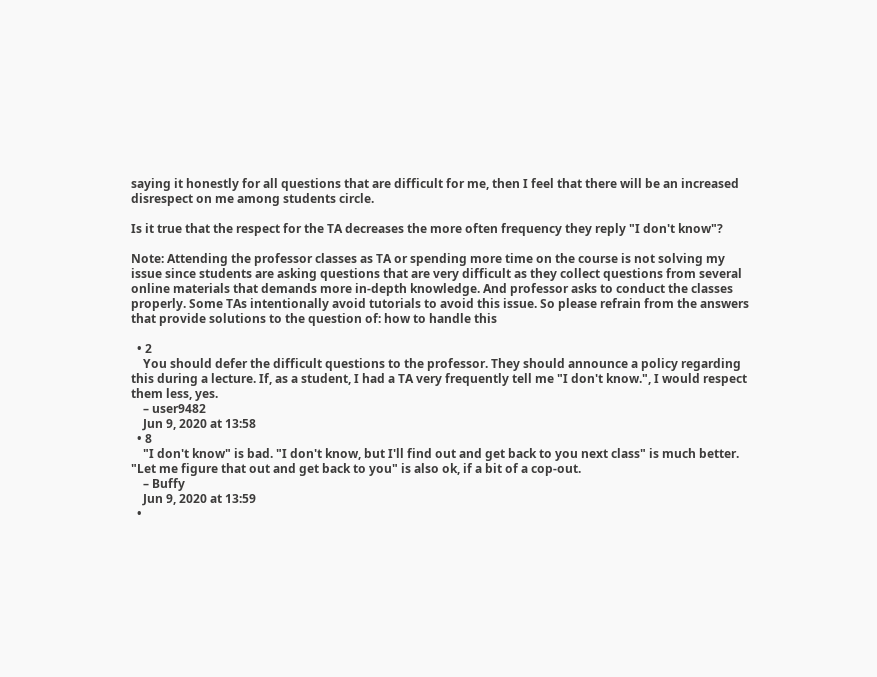saying it honestly for all questions that are difficult for me, then I feel that there will be an increased disrespect on me among students circle.

Is it true that the respect for the TA decreases the more often frequency they reply "I don't know"?

Note: Attending the professor classes as TA or spending more time on the course is not solving my issue since students are asking questions that are very difficult as they collect questions from several online materials that demands more in-depth knowledge. And professor asks to conduct the classes properly. Some TAs intentionally avoid tutorials to avoid this issue. So please refrain from the answers that provide solutions to the question of: how to handle this

  • 2
    You should defer the difficult questions to the professor. They should announce a policy regarding this during a lecture. If, as a student, I had a TA very frequently tell me "I don't know.", I would respect them less, yes.
    – user9482
    Jun 9, 2020 at 13:58
  • 8
    "I don't know" is bad. "I don't know, but I'll find out and get back to you next class" is much better. "Let me figure that out and get back to you" is also ok, if a bit of a cop-out.
    – Buffy
    Jun 9, 2020 at 13:59
  •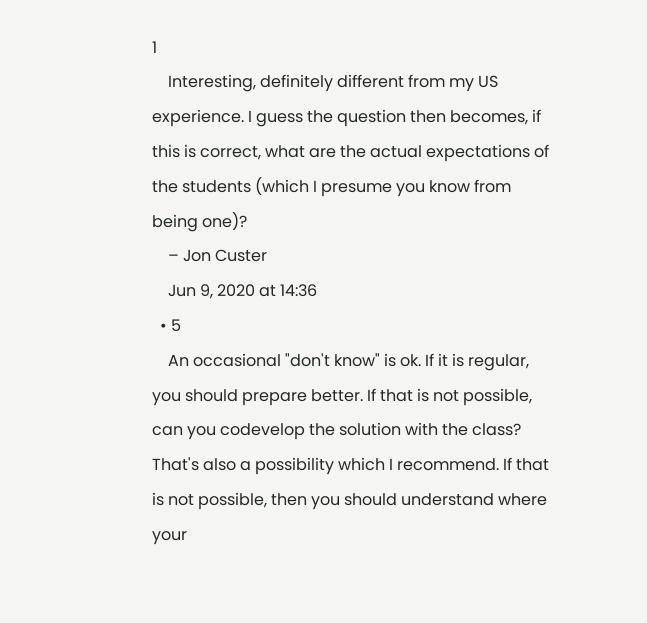1
    Interesting, definitely different from my US experience. I guess the question then becomes, if this is correct, what are the actual expectations of the students (which I presume you know from being one)?
    – Jon Custer
    Jun 9, 2020 at 14:36
  • 5
    An occasional "don't know" is ok. If it is regular, you should prepare better. If that is not possible, can you codevelop the solution with the class? That's also a possibility which I recommend. If that is not possible, then you should understand where your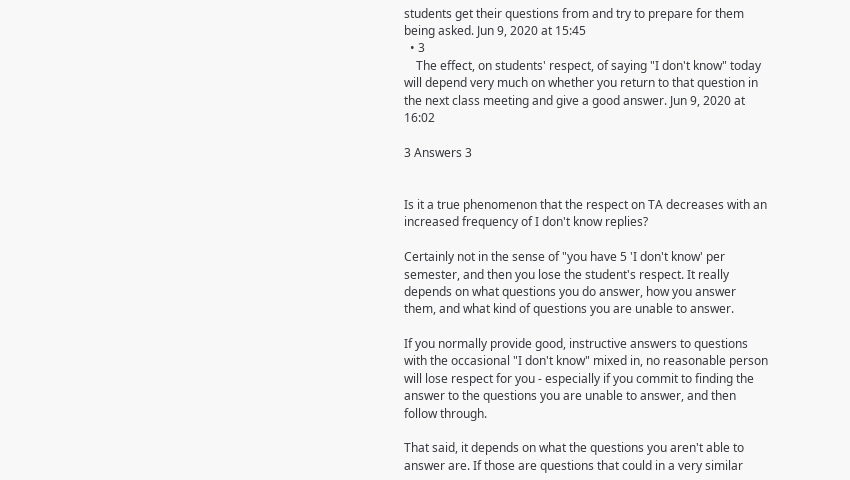students get their questions from and try to prepare for them being asked. Jun 9, 2020 at 15:45
  • 3
    The effect, on students' respect, of saying "I don't know" today will depend very much on whether you return to that question in the next class meeting and give a good answer. Jun 9, 2020 at 16:02

3 Answers 3


Is it a true phenomenon that the respect on TA decreases with an increased frequency of I don't know replies?

Certainly not in the sense of "you have 5 'I don't know' per semester, and then you lose the student's respect. It really depends on what questions you do answer, how you answer them, and what kind of questions you are unable to answer.

If you normally provide good, instructive answers to questions with the occasional "I don't know" mixed in, no reasonable person will lose respect for you - especially if you commit to finding the answer to the questions you are unable to answer, and then follow through.

That said, it depends on what the questions you aren't able to answer are. If those are questions that could in a very similar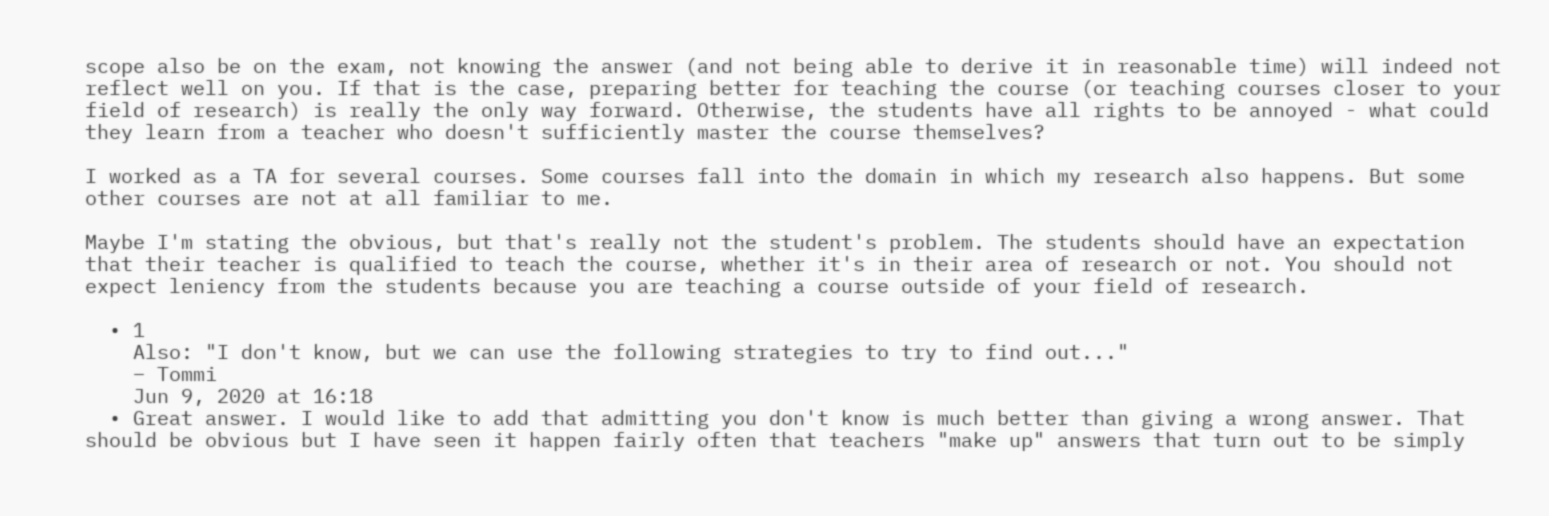scope also be on the exam, not knowing the answer (and not being able to derive it in reasonable time) will indeed not reflect well on you. If that is the case, preparing better for teaching the course (or teaching courses closer to your field of research) is really the only way forward. Otherwise, the students have all rights to be annoyed - what could they learn from a teacher who doesn't sufficiently master the course themselves?

I worked as a TA for several courses. Some courses fall into the domain in which my research also happens. But some other courses are not at all familiar to me.

Maybe I'm stating the obvious, but that's really not the student's problem. The students should have an expectation that their teacher is qualified to teach the course, whether it's in their area of research or not. You should not expect leniency from the students because you are teaching a course outside of your field of research.

  • 1
    Also: "I don't know, but we can use the following strategies to try to find out..."
    – Tommi
    Jun 9, 2020 at 16:18
  • Great answer. I would like to add that admitting you don't know is much better than giving a wrong answer. That should be obvious but I have seen it happen fairly often that teachers "make up" answers that turn out to be simply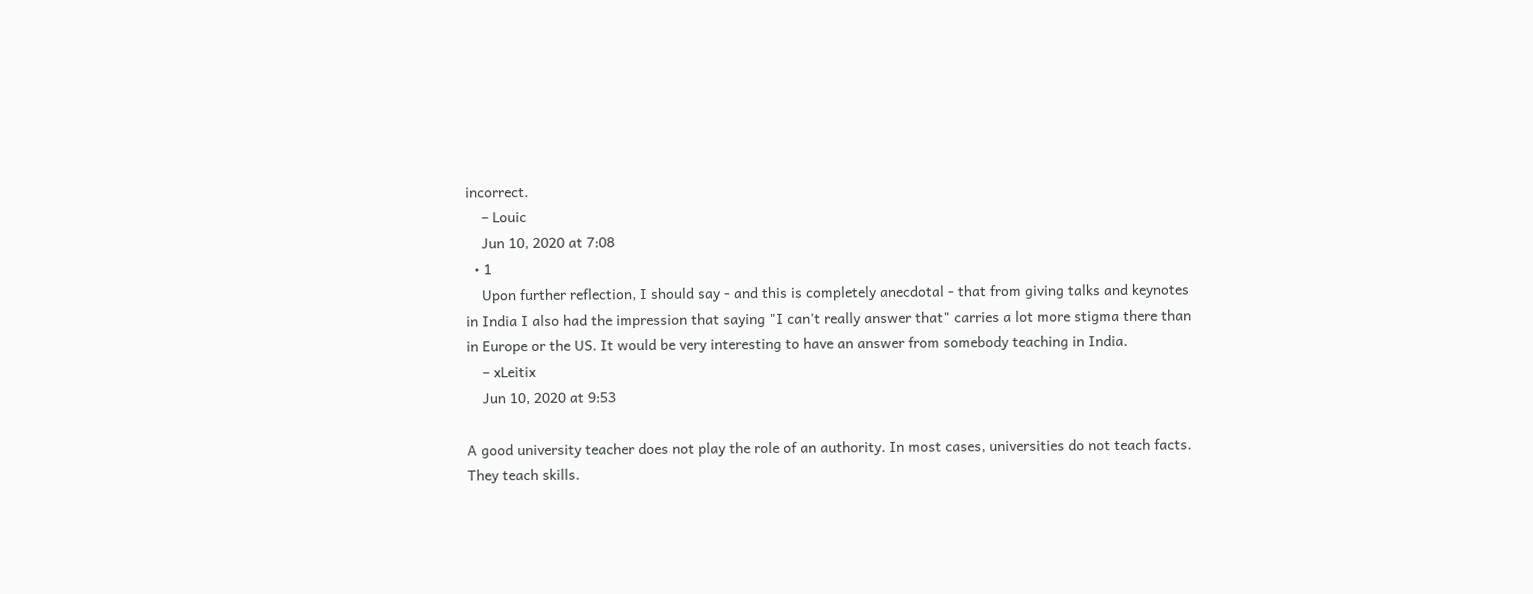incorrect.
    – Louic
    Jun 10, 2020 at 7:08
  • 1
    Upon further reflection, I should say - and this is completely anecdotal - that from giving talks and keynotes in India I also had the impression that saying "I can't really answer that" carries a lot more stigma there than in Europe or the US. It would be very interesting to have an answer from somebody teaching in India.
    – xLeitix
    Jun 10, 2020 at 9:53

A good university teacher does not play the role of an authority. In most cases, universities do not teach facts. They teach skills.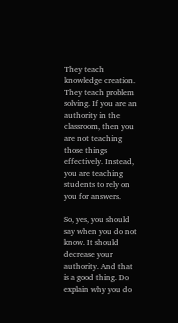They teach knowledge creation. They teach problem solving. If you are an authority in the classroom, then you are not teaching those things effectively. Instead, you are teaching students to rely on you for answers.

So, yes, you should say when you do not know. It should decrease your authority. And that is a good thing. Do explain why you do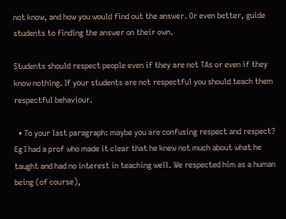not know, and how you would find out the answer. Or even better, guide students to finding the answer on their own.

Students should respect people even if they are not TAs or even if they know nothing. If your students are not respectful you should teach them respectful behaviour.

  • To your last paragraph: maybe you are confusing respect and respect? Eg I had a prof who made it clear that he knew not much about what he taught and had no interest in teaching well. We respected him as a human being (of course),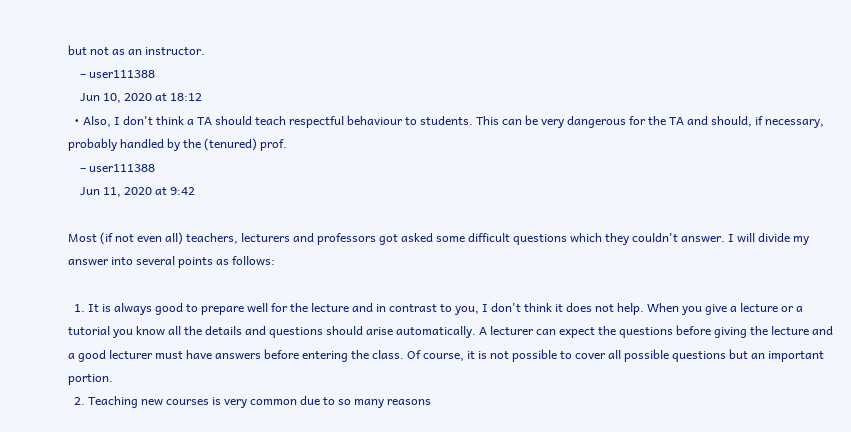but not as an instructor.
    – user111388
    Jun 10, 2020 at 18:12
  • Also, I don't think a TA should teach respectful behaviour to students. This can be very dangerous for the TA and should, if necessary, probably handled by the (tenured) prof.
    – user111388
    Jun 11, 2020 at 9:42

Most (if not even all) teachers, lecturers and professors got asked some difficult questions which they couldn't answer. I will divide my answer into several points as follows:

  1. It is always good to prepare well for the lecture and in contrast to you, I don't think it does not help. When you give a lecture or a tutorial you know all the details and questions should arise automatically. A lecturer can expect the questions before giving the lecture and a good lecturer must have answers before entering the class. Of course, it is not possible to cover all possible questions but an important portion.
  2. Teaching new courses is very common due to so many reasons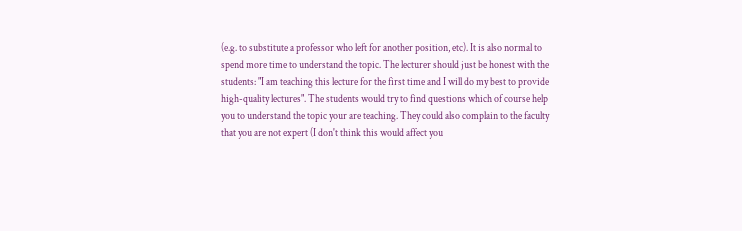(e.g. to substitute a professor who left for another position, etc). It is also normal to spend more time to understand the topic. The lecturer should just be honest with the students: "I am teaching this lecture for the first time and I will do my best to provide high-quality lectures". The students would try to find questions which of course help you to understand the topic your are teaching. They could also complain to the faculty that you are not expert (I don't think this would affect you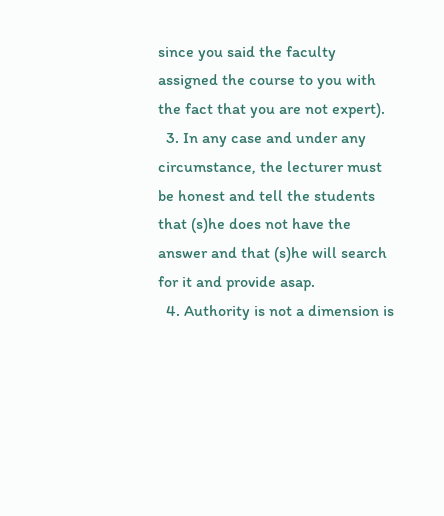since you said the faculty assigned the course to you with the fact that you are not expert).
  3. In any case and under any circumstance, the lecturer must be honest and tell the students that (s)he does not have the answer and that (s)he will search for it and provide asap.
  4. Authority is not a dimension is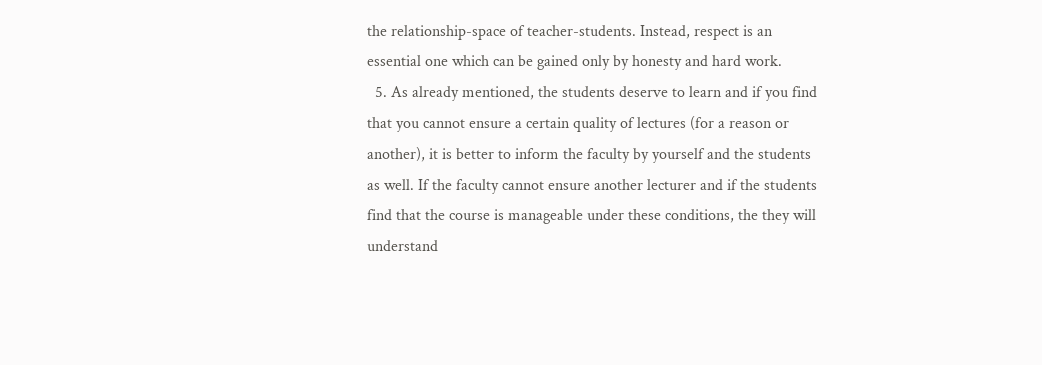the relationship-space of teacher-students. Instead, respect is an essential one which can be gained only by honesty and hard work.
  5. As already mentioned, the students deserve to learn and if you find that you cannot ensure a certain quality of lectures (for a reason or another), it is better to inform the faculty by yourself and the students as well. If the faculty cannot ensure another lecturer and if the students find that the course is manageable under these conditions, the they will understand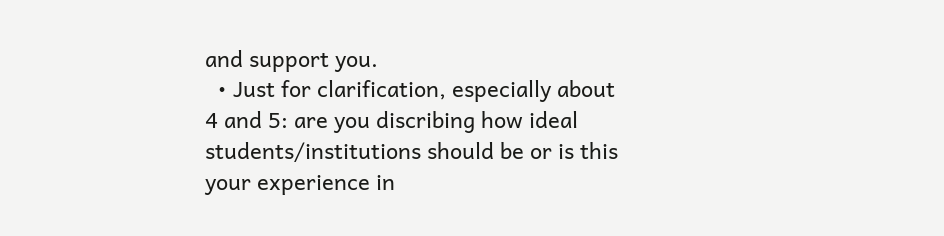and support you.
  • Just for clarification, especially about 4 and 5: are you discribing how ideal students/institutions should be or is this your experience in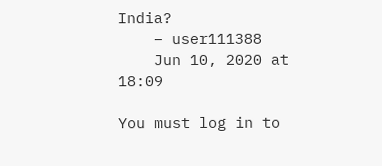India?
    – user111388
    Jun 10, 2020 at 18:09

You must log in to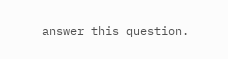answer this question.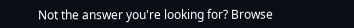Not the answer you're looking for? Browse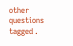other questions tagged .